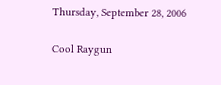Thursday, September 28, 2006

Cool Raygun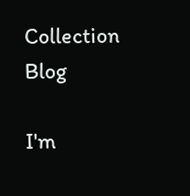Collection Blog

I'm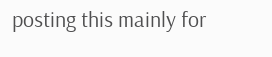posting this mainly for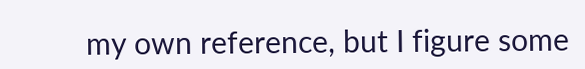my own reference, but I figure some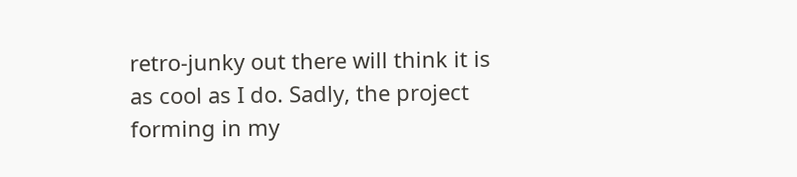retro-junky out there will think it is as cool as I do. Sadly, the project forming in my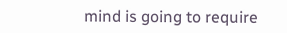mind is going to require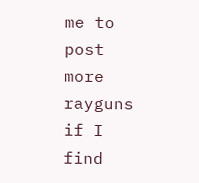me to post more rayguns if I find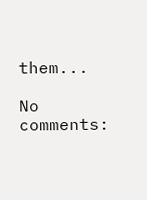them...

No comments: